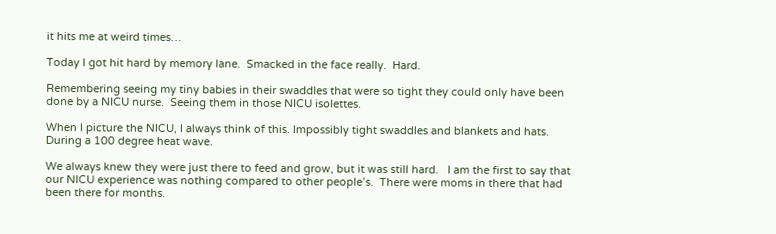it hits me at weird times…

Today I got hit hard by memory lane.  Smacked in the face really.  Hard.

Remembering seeing my tiny babies in their swaddles that were so tight they could only have been done by a NICU nurse.  Seeing them in those NICU isolettes.

When I picture the NICU, I always think of this. Impossibly tight swaddles and blankets and hats. During a 100 degree heat wave.

We always knew they were just there to feed and grow, but it was still hard.   I am the first to say that our NICU experience was nothing compared to other people’s.  There were moms in there that had been there for months.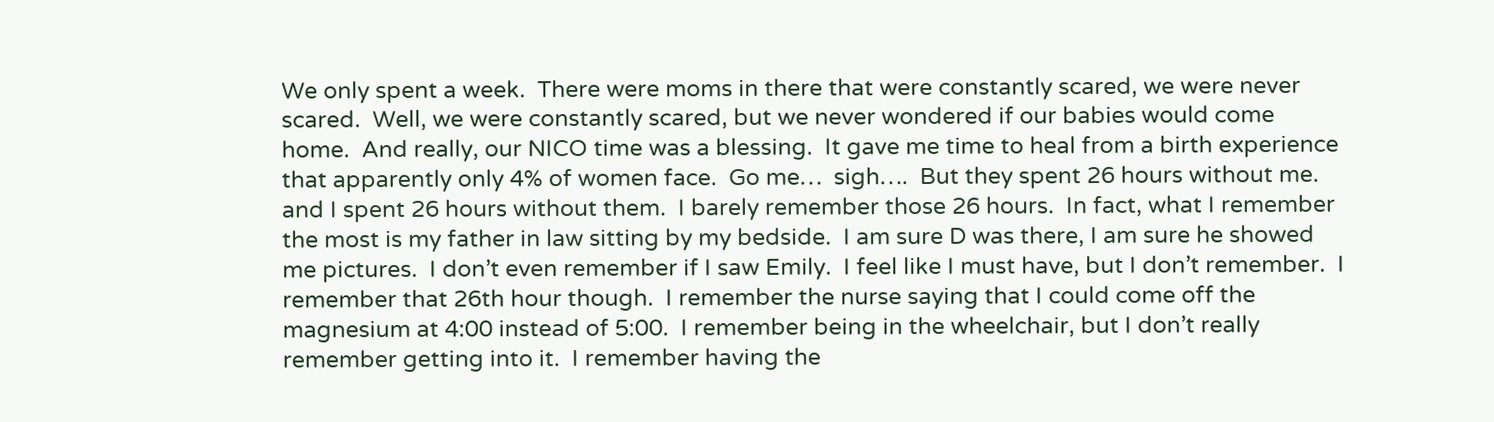We only spent a week.  There were moms in there that were constantly scared, we were never scared.  Well, we were constantly scared, but we never wondered if our babies would come home.  And really, our NICO time was a blessing.  It gave me time to heal from a birth experience that apparently only 4% of women face.  Go me…  sigh….  But they spent 26 hours without me.  and I spent 26 hours without them.  I barely remember those 26 hours.  In fact, what I remember the most is my father in law sitting by my bedside.  I am sure D was there, I am sure he showed me pictures.  I don’t even remember if I saw Emily.  I feel like I must have, but I don’t remember.  I remember that 26th hour though.  I remember the nurse saying that I could come off the magnesium at 4:00 instead of 5:00.  I remember being in the wheelchair, but I don’t really remember getting into it.  I remember having the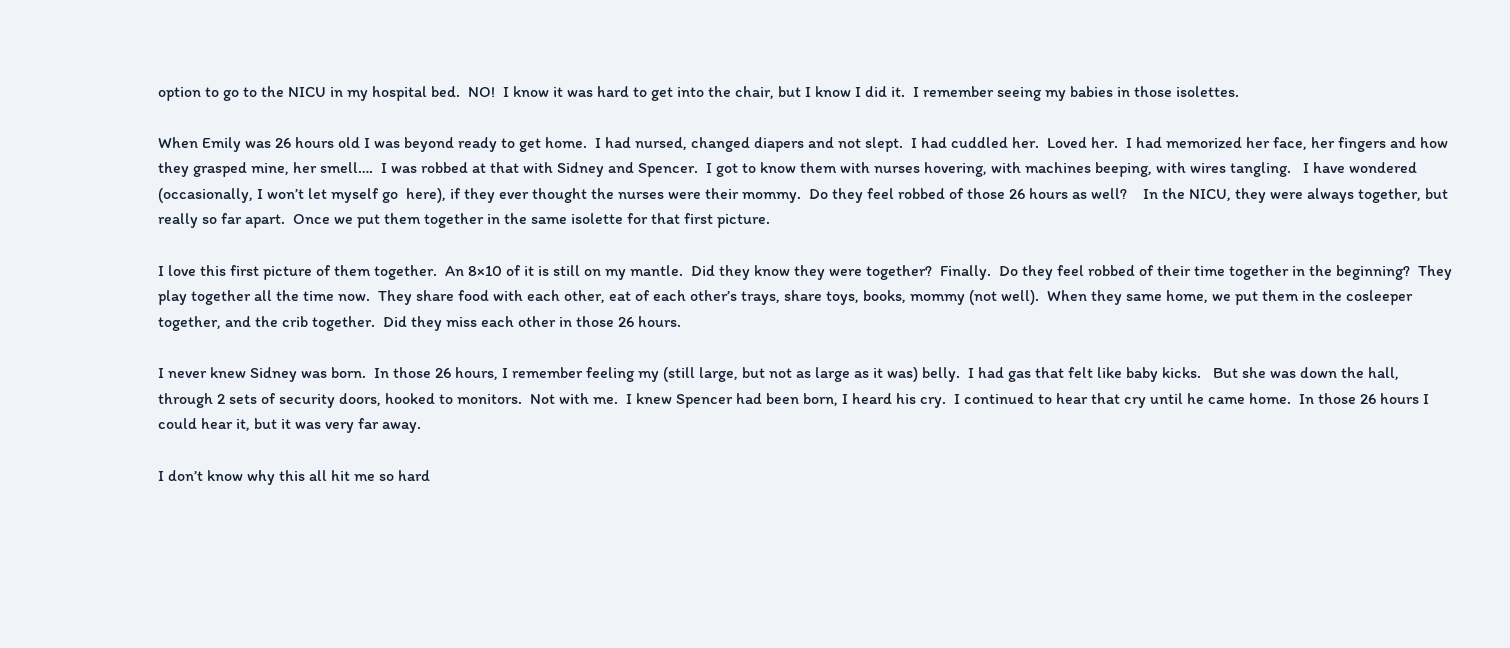option to go to the NICU in my hospital bed.  NO!  I know it was hard to get into the chair, but I know I did it.  I remember seeing my babies in those isolettes.

When Emily was 26 hours old I was beyond ready to get home.  I had nursed, changed diapers and not slept.  I had cuddled her.  Loved her.  I had memorized her face, her fingers and how they grasped mine, her smell….  I was robbed at that with Sidney and Spencer.  I got to know them with nurses hovering, with machines beeping, with wires tangling.   I have wondered (occasionally, I won’t let myself go  here), if they ever thought the nurses were their mommy.  Do they feel robbed of those 26 hours as well?    In the NICU, they were always together, but really so far apart.  Once we put them together in the same isolette for that first picture.

I love this first picture of them together.  An 8×10 of it is still on my mantle.  Did they know they were together?  Finally.  Do they feel robbed of their time together in the beginning?  They play together all the time now.  They share food with each other, eat of each other’s trays, share toys, books, mommy (not well).  When they same home, we put them in the cosleeper together, and the crib together.  Did they miss each other in those 26 hours.

I never knew Sidney was born.  In those 26 hours, I remember feeling my (still large, but not as large as it was) belly.  I had gas that felt like baby kicks.   But she was down the hall, through 2 sets of security doors, hooked to monitors.  Not with me.  I knew Spencer had been born, I heard his cry.  I continued to hear that cry until he came home.  In those 26 hours I could hear it, but it was very far away.

I don’t know why this all hit me so hard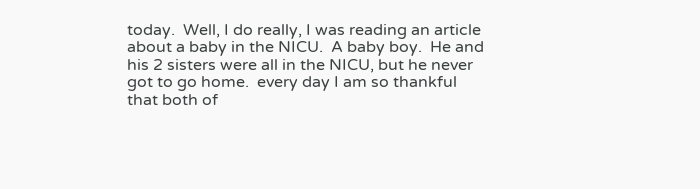today.  Well, I do really, I was reading an article about a baby in the NICU.  A baby boy.  He and his 2 sisters were all in the NICU, but he never got to go home.  every day I am so thankful that both of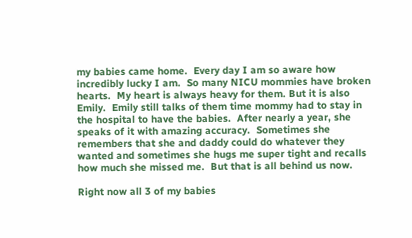my babies came home.  Every day I am so aware how incredibly lucky I am.  So many NICU mommies have broken hearts.  My heart is always heavy for them. But it is also Emily.  Emily still talks of them time mommy had to stay in the hospital to have the babies.  After nearly a year, she speaks of it with amazing accuracy.  Sometimes she remembers that she and daddy could do whatever they wanted and sometimes she hugs me super tight and recalls how much she missed me.  But that is all behind us now.

Right now all 3 of my babies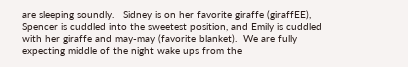are sleeping soundly.   Sidney is on her favorite giraffe (giraffEE), Spencer is cuddled into the sweetest position, and Emily is cuddled with her giraffe and may-may (favorite blanket).  We are fully expecting middle of the night wake ups from the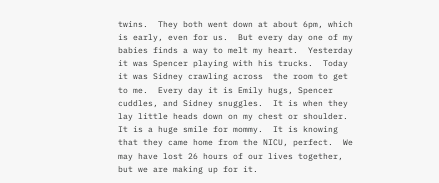twins.  They both went down at about 6pm, which is early, even for us.  But every day one of my babies finds a way to melt my heart.  Yesterday it was Spencer playing with his trucks.  Today it was Sidney crawling across  the room to get to me.  Every day it is Emily hugs, Spencer cuddles, and Sidney snuggles.  It is when they lay little heads down on my chest or shoulder.  It is a huge smile for mommy.  It is knowing that they came home from the NICU, perfect.  We may have lost 26 hours of our lives together, but we are making up for it.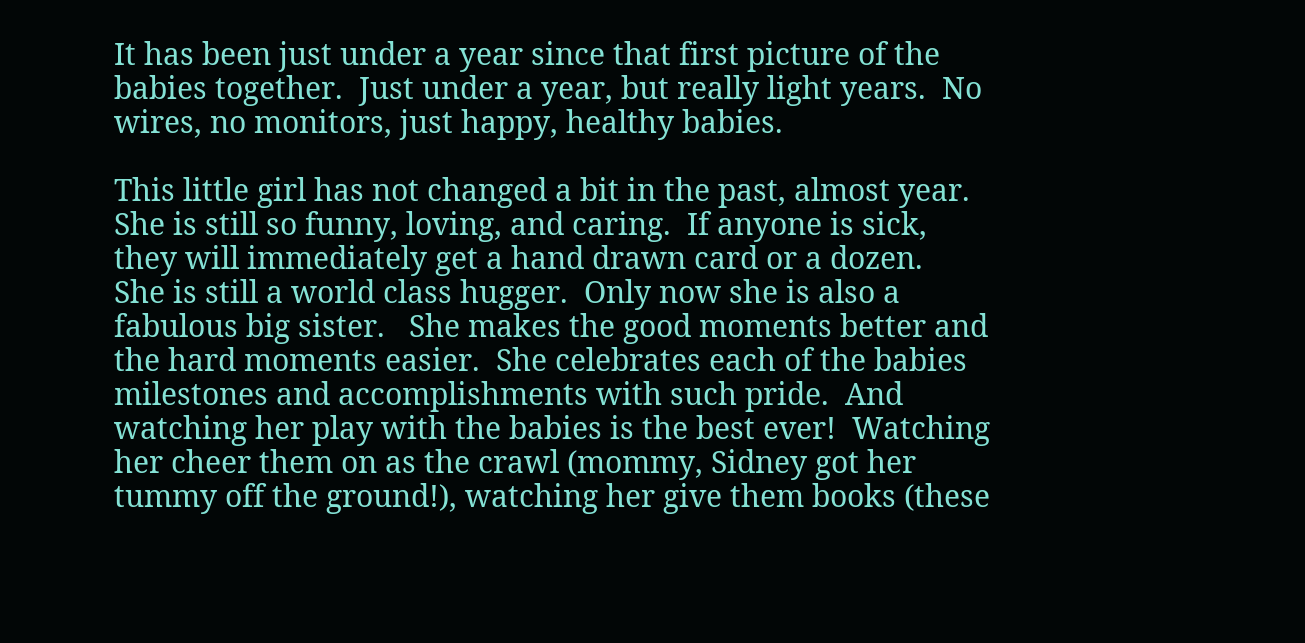It has been just under a year since that first picture of the babies together.  Just under a year, but really light years.  No wires, no monitors, just happy, healthy babies.

This little girl has not changed a bit in the past, almost year.  She is still so funny, loving, and caring.  If anyone is sick, they will immediately get a hand drawn card or a dozen.   She is still a world class hugger.  Only now she is also a fabulous big sister.   She makes the good moments better and the hard moments easier.  She celebrates each of the babies milestones and accomplishments with such pride.  And watching her play with the babies is the best ever!  Watching her cheer them on as the crawl (mommy, Sidney got her tummy off the ground!), watching her give them books (these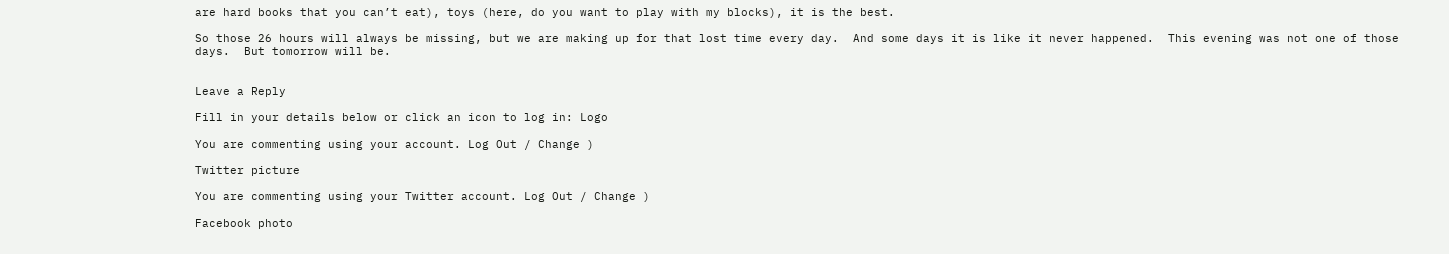are hard books that you can’t eat), toys (here, do you want to play with my blocks), it is the best.

So those 26 hours will always be missing, but we are making up for that lost time every day.  And some days it is like it never happened.  This evening was not one of those days.  But tomorrow will be.


Leave a Reply

Fill in your details below or click an icon to log in: Logo

You are commenting using your account. Log Out / Change )

Twitter picture

You are commenting using your Twitter account. Log Out / Change )

Facebook photo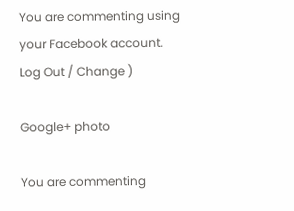You are commenting using your Facebook account. Log Out / Change )

Google+ photo

You are commenting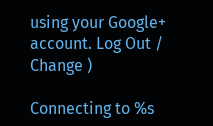using your Google+ account. Log Out / Change )

Connecting to %s